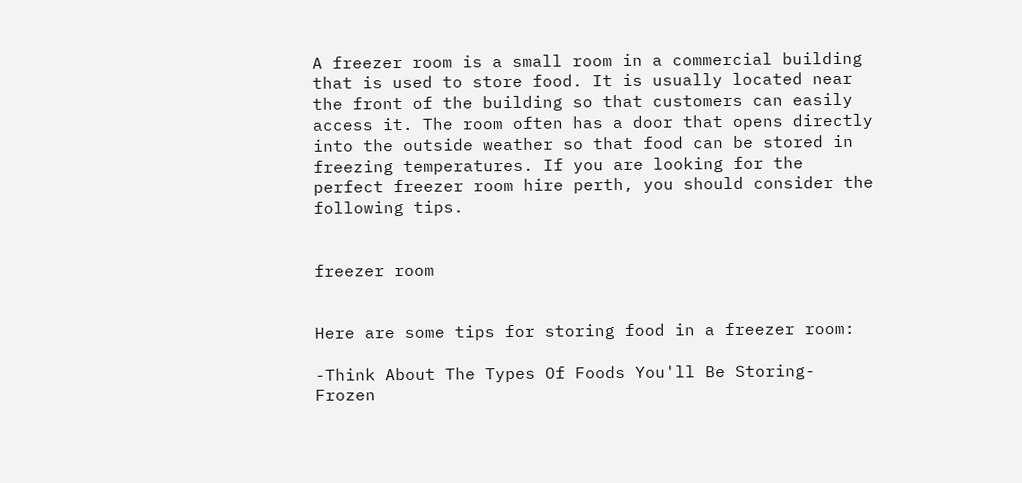A freezer room is a small room in a commercial building that is used to store food. It is usually located near the front of the building so that customers can easily access it. The room often has a door that opens directly into the outside weather so that food can be stored in freezing temperatures. If you are looking for the perfect freezer room hire perth, you should consider the following tips.


freezer room


Here are some tips for storing food in a freezer room:

-Think About The Types Of Foods You'll Be Storing- Frozen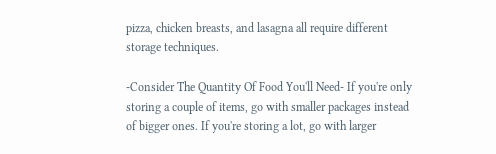pizza, chicken breasts, and lasagna all require different storage techniques.

-Consider The Quantity Of Food You'll Need- If you're only storing a couple of items, go with smaller packages instead of bigger ones. If you're storing a lot, go with larger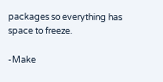packages so everything has space to freeze.

-Make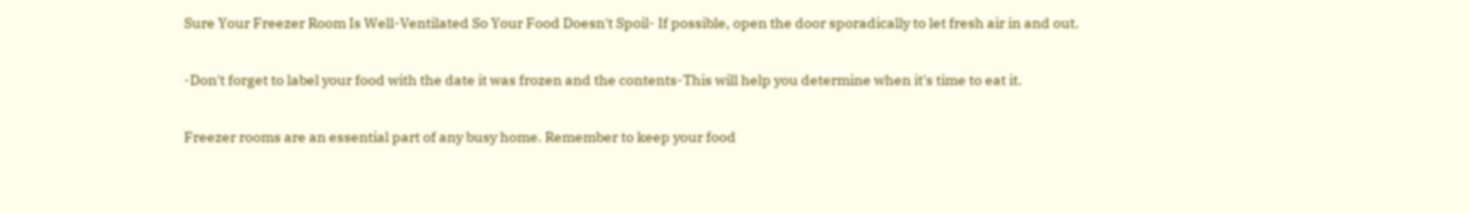Sure Your Freezer Room Is Well-Ventilated So Your Food Doesn't Spoil- If possible, open the door sporadically to let fresh air in and out.

-Don't forget to label your food with the date it was frozen and the contents-This will help you determine when it's time to eat it.

Freezer rooms are an essential part of any busy home. Remember to keep your food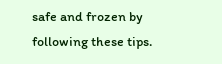safe and frozen by following these tips.